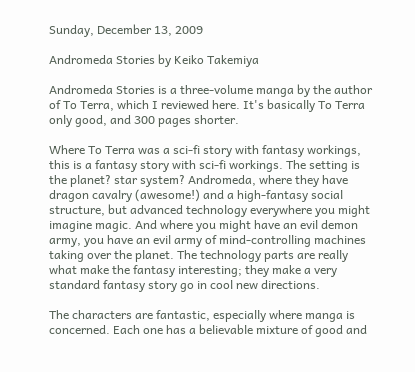Sunday, December 13, 2009

Andromeda Stories by Keiko Takemiya

Andromeda Stories is a three-volume manga by the author of To Terra, which I reviewed here. It's basically To Terra only good, and 300 pages shorter.

Where To Terra was a sci-fi story with fantasy workings, this is a fantasy story with sci-fi workings. The setting is the planet? star system? Andromeda, where they have dragon cavalry (awesome!) and a high-fantasy social structure, but advanced technology everywhere you might imagine magic. And where you might have an evil demon army, you have an evil army of mind-controlling machines taking over the planet. The technology parts are really what make the fantasy interesting; they make a very standard fantasy story go in cool new directions.

The characters are fantastic, especially where manga is concerned. Each one has a believable mixture of good and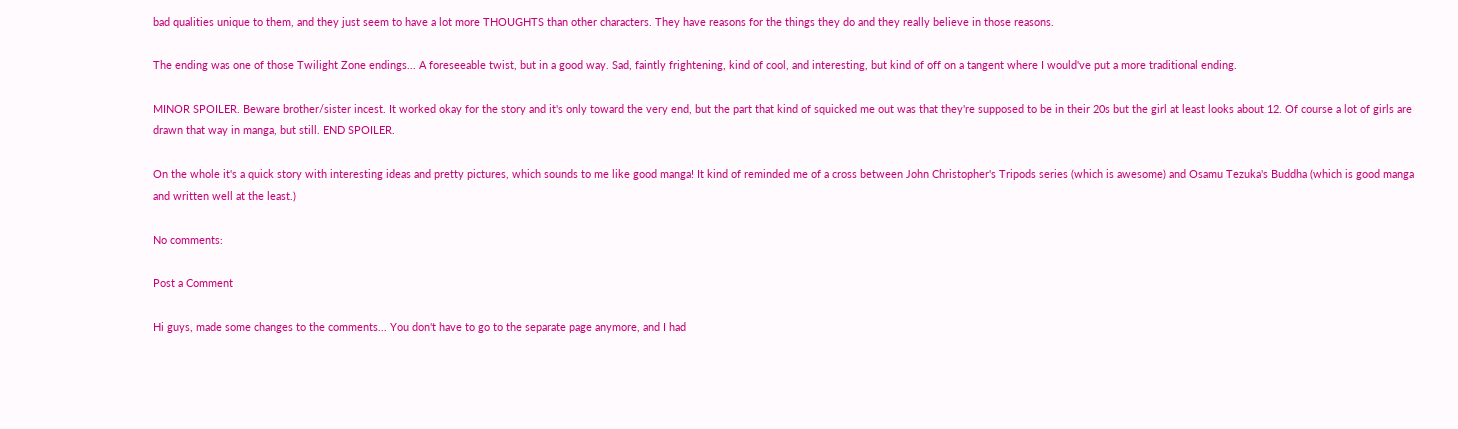bad qualities unique to them, and they just seem to have a lot more THOUGHTS than other characters. They have reasons for the things they do and they really believe in those reasons.

The ending was one of those Twilight Zone endings... A foreseeable twist, but in a good way. Sad, faintly frightening, kind of cool, and interesting, but kind of off on a tangent where I would've put a more traditional ending.

MINOR SPOILER. Beware brother/sister incest. It worked okay for the story and it's only toward the very end, but the part that kind of squicked me out was that they're supposed to be in their 20s but the girl at least looks about 12. Of course a lot of girls are drawn that way in manga, but still. END SPOILER.

On the whole it's a quick story with interesting ideas and pretty pictures, which sounds to me like good manga! It kind of reminded me of a cross between John Christopher's Tripods series (which is awesome) and Osamu Tezuka's Buddha (which is good manga and written well at the least.)

No comments:

Post a Comment

Hi guys, made some changes to the comments... You don't have to go to the separate page anymore, and I had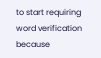to start requiring word verification because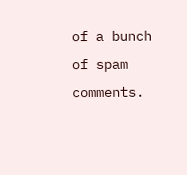of a bunch of spam comments.